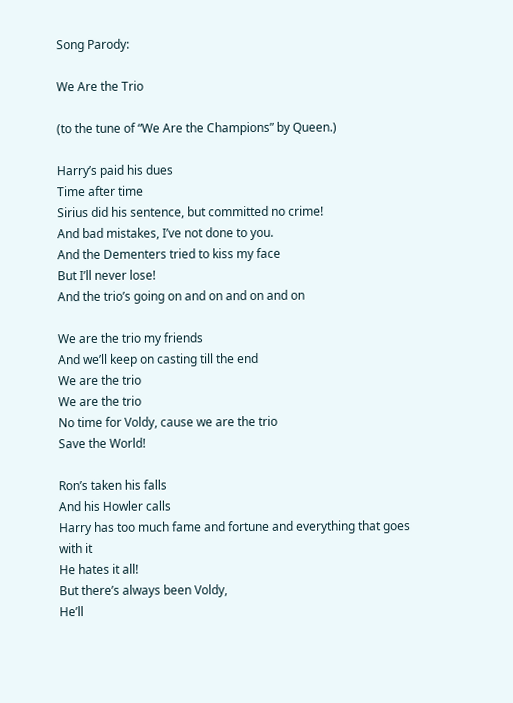Song Parody:

We Are the Trio

(to the tune of “We Are the Champions” by Queen.)

Harry’s paid his dues
Time after time
Sirius did his sentence, but committed no crime!
And bad mistakes, I’ve not done to you.
And the Dementers tried to kiss my face
But I’ll never lose!
And the trio’s going on and on and on and on

We are the trio my friends
And we’ll keep on casting till the end
We are the trio
We are the trio
No time for Voldy, cause we are the trio
Save the World!

Ron’s taken his falls
And his Howler calls
Harry has too much fame and fortune and everything that goes with it
He hates it all!
But there’s always been Voldy,
He’ll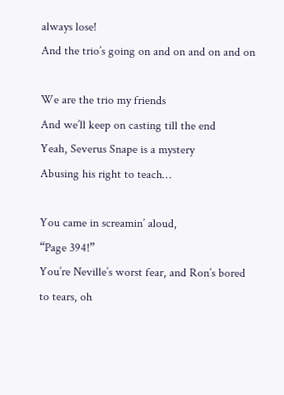always lose!
And the trio’s going on and on and on and on

We are the trio my friends
And we’ll keep on casting till the end
Yeah, Severus Snape is a mystery
Abusing his right to teach…

You came in screamin’ aloud,
“Page 394!”
You’re Neville’s worst fear, and Ron’s bored to tears, oh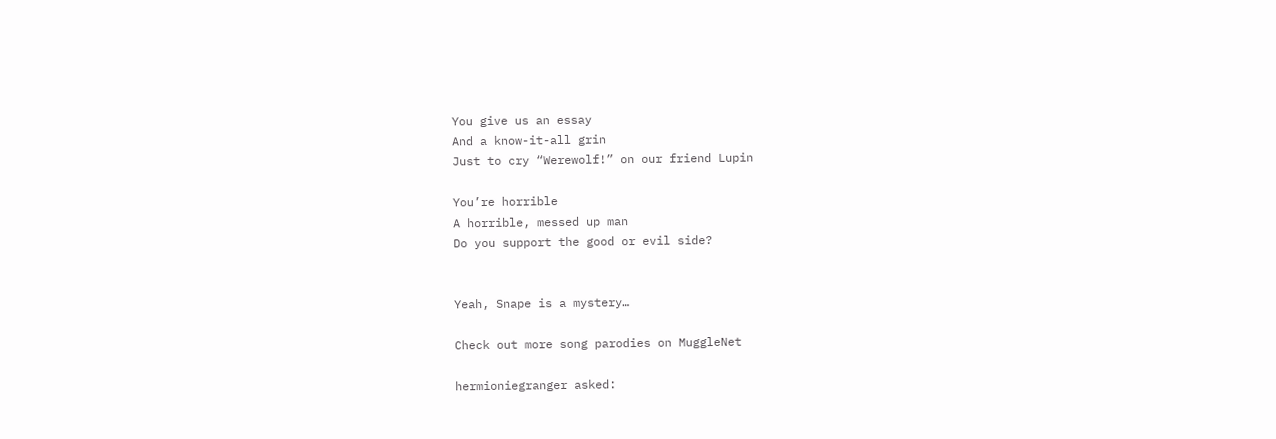You give us an essay
And a know-it-all grin
Just to cry “Werewolf!” on our friend Lupin

You’re horrible
A horrible, messed up man
Do you support the good or evil side?


Yeah, Snape is a mystery…

Check out more song parodies on MuggleNet

hermioniegranger asked: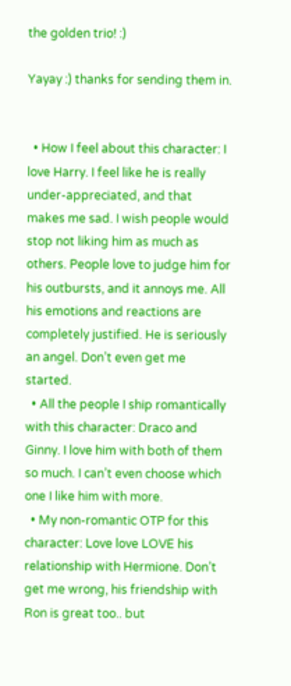the golden trio! :)

Yayay :) thanks for sending them in.


  • How I feel about this character: I love Harry. I feel like he is really under-appreciated, and that makes me sad. I wish people would stop not liking him as much as others. People love to judge him for his outbursts, and it annoys me. All his emotions and reactions are completely justified. He is seriously an angel. Don’t even get me started.
  • All the people I ship romantically with this character: Draco and Ginny. I love him with both of them so much. I can’t even choose which one I like him with more.
  • My non-romantic OTP for this character: Love love LOVE his relationship with Hermione. Don’t get me wrong, his friendship with Ron is great too.. but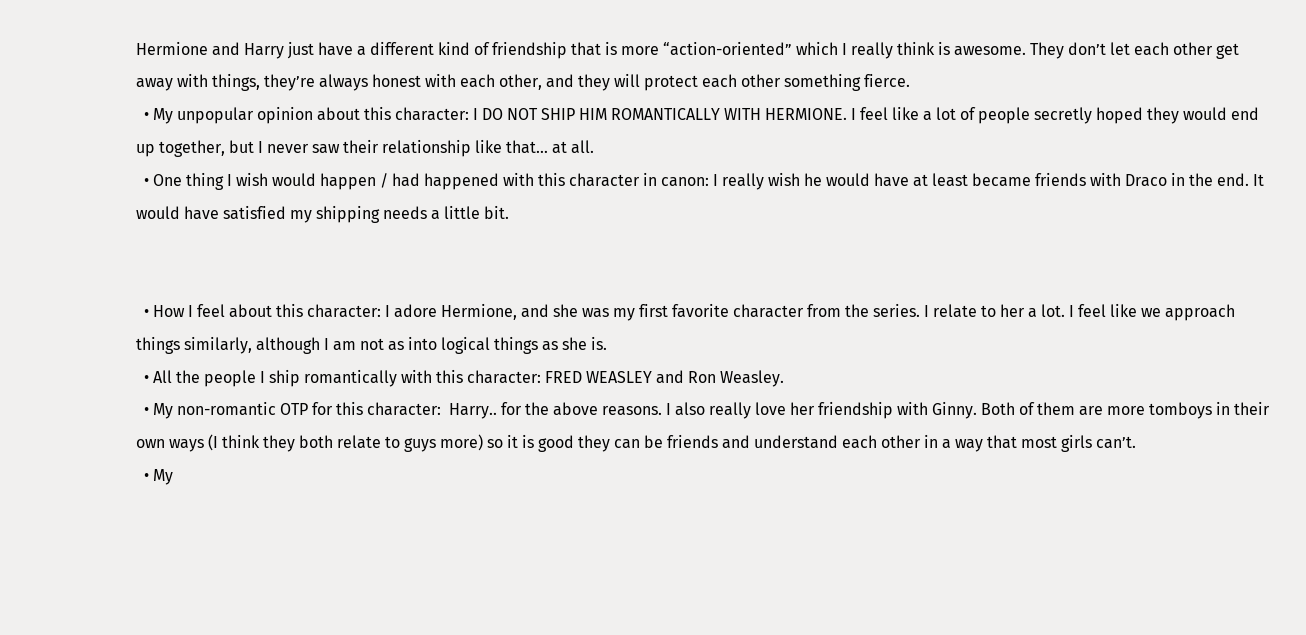Hermione and Harry just have a different kind of friendship that is more “action-oriented” which I really think is awesome. They don’t let each other get away with things, they’re always honest with each other, and they will protect each other something fierce.
  • My unpopular opinion about this character: I DO NOT SHIP HIM ROMANTICALLY WITH HERMIONE. I feel like a lot of people secretly hoped they would end up together, but I never saw their relationship like that… at all.
  • One thing I wish would happen / had happened with this character in canon: I really wish he would have at least became friends with Draco in the end. It would have satisfied my shipping needs a little bit.


  • How I feel about this character: I adore Hermione, and she was my first favorite character from the series. I relate to her a lot. I feel like we approach things similarly, although I am not as into logical things as she is.
  • All the people I ship romantically with this character: FRED WEASLEY and Ron Weasley.
  • My non-romantic OTP for this character:  Harry.. for the above reasons. I also really love her friendship with Ginny. Both of them are more tomboys in their own ways (I think they both relate to guys more) so it is good they can be friends and understand each other in a way that most girls can’t.
  • My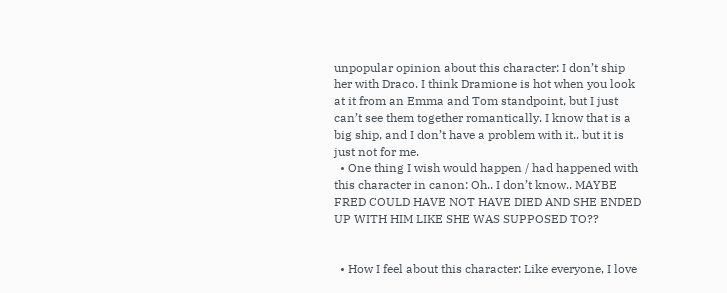unpopular opinion about this character: I don’t ship her with Draco. I think Dramione is hot when you look at it from an Emma and Tom standpoint, but I just can’t see them together romantically. I know that is a big ship, and I don’t have a problem with it.. but it is just not for me.
  • One thing I wish would happen / had happened with this character in canon: Oh.. I don’t know.. MAYBE FRED COULD HAVE NOT HAVE DIED AND SHE ENDED UP WITH HIM LIKE SHE WAS SUPPOSED TO??


  • How I feel about this character: Like everyone, I love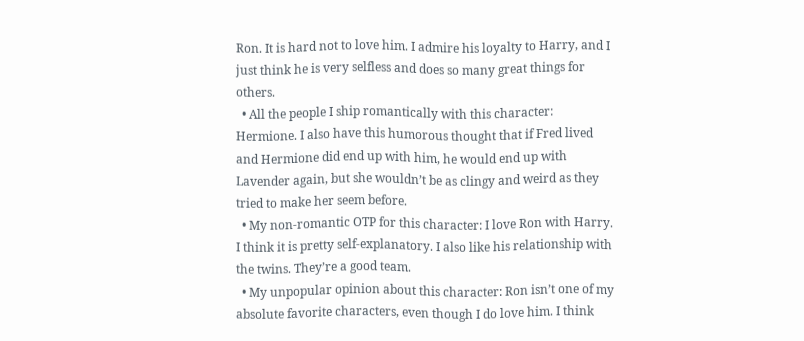Ron. It is hard not to love him. I admire his loyalty to Harry, and I just think he is very selfless and does so many great things for others.
  • All the people I ship romantically with this character: Hermione. I also have this humorous thought that if Fred lived and Hermione did end up with him, he would end up with Lavender again, but she wouldn’t be as clingy and weird as they tried to make her seem before.
  • My non-romantic OTP for this character: I love Ron with Harry. I think it is pretty self-explanatory. I also like his relationship with the twins. They’re a good team.
  • My unpopular opinion about this character: Ron isn’t one of my absolute favorite characters, even though I do love him. I think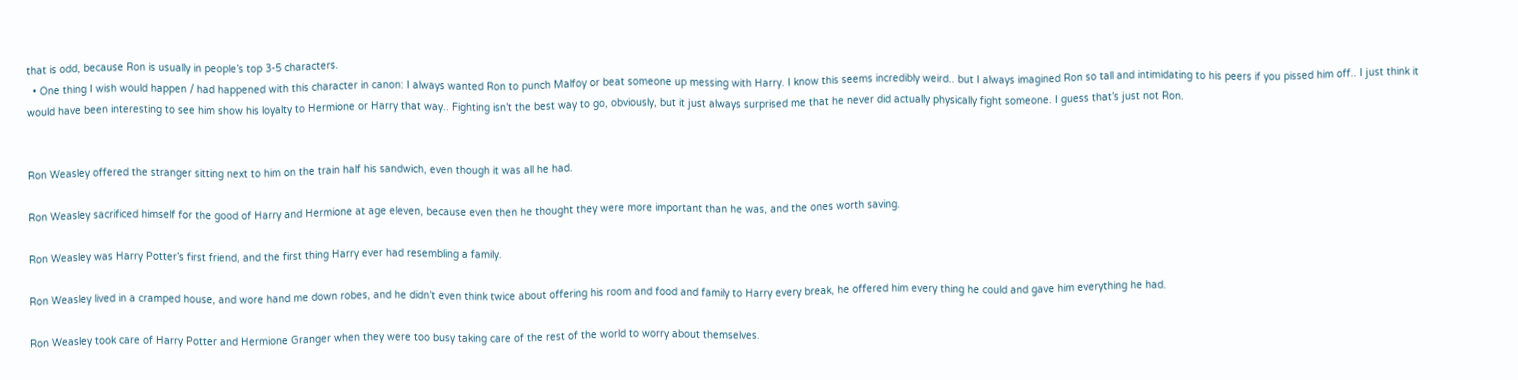that is odd, because Ron is usually in people’s top 3-5 characters.
  • One thing I wish would happen / had happened with this character in canon: I always wanted Ron to punch Malfoy or beat someone up messing with Harry. I know this seems incredibly weird.. but I always imagined Ron so tall and intimidating to his peers if you pissed him off.. I just think it would have been interesting to see him show his loyalty to Hermione or Harry that way.. Fighting isn’t the best way to go, obviously, but it just always surprised me that he never did actually physically fight someone. I guess that’s just not Ron.


Ron Weasley offered the stranger sitting next to him on the train half his sandwich, even though it was all he had.

Ron Weasley sacrificed himself for the good of Harry and Hermione at age eleven, because even then he thought they were more important than he was, and the ones worth saving.

Ron Weasley was Harry Potter’s first friend, and the first thing Harry ever had resembling a family.

Ron Weasley lived in a cramped house, and wore hand me down robes, and he didn’t even think twice about offering his room and food and family to Harry every break, he offered him every thing he could and gave him everything he had.

Ron Weasley took care of Harry Potter and Hermione Granger when they were too busy taking care of the rest of the world to worry about themselves.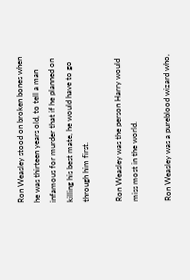Ron Weasley stood on broken bones when he was thirteen years old, to tell a man infamous for murder that if he planned on killing his best mate, he would have to go through him first.

Ron Weasley was the person Harry would miss most in the world.

Ron Weasley was a pureblood wizard who,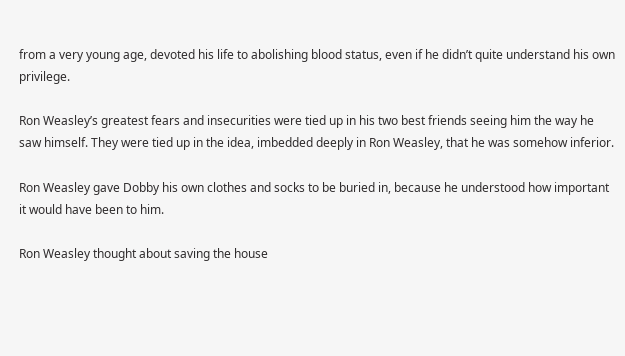from a very young age, devoted his life to abolishing blood status, even if he didn’t quite understand his own privilege.

Ron Weasley’s greatest fears and insecurities were tied up in his two best friends seeing him the way he saw himself. They were tied up in the idea, imbedded deeply in Ron Weasley, that he was somehow inferior.

Ron Weasley gave Dobby his own clothes and socks to be buried in, because he understood how important it would have been to him.

Ron Weasley thought about saving the house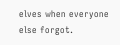elves when everyone else forgot.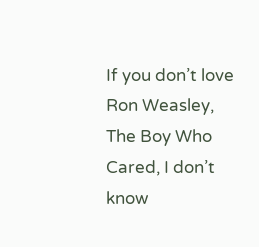If you don’t love Ron Weasley, The Boy Who Cared, I don’t know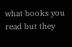what books you read but they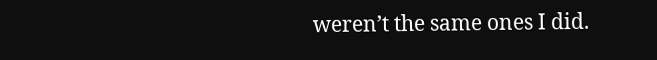weren’t the same ones I did.